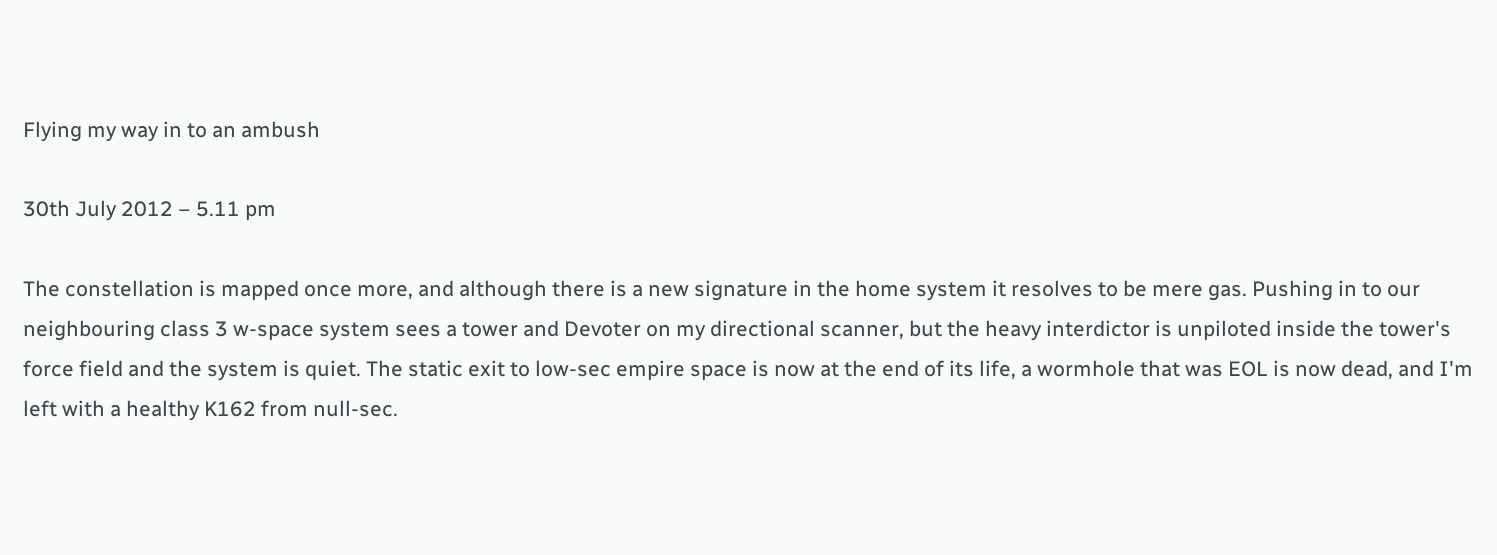Flying my way in to an ambush

30th July 2012 – 5.11 pm

The constellation is mapped once more, and although there is a new signature in the home system it resolves to be mere gas. Pushing in to our neighbouring class 3 w-space system sees a tower and Devoter on my directional scanner, but the heavy interdictor is unpiloted inside the tower's force field and the system is quiet. The static exit to low-sec empire space is now at the end of its life, a wormhole that was EOL is now dead, and I'm left with a healthy K162 from null-sec.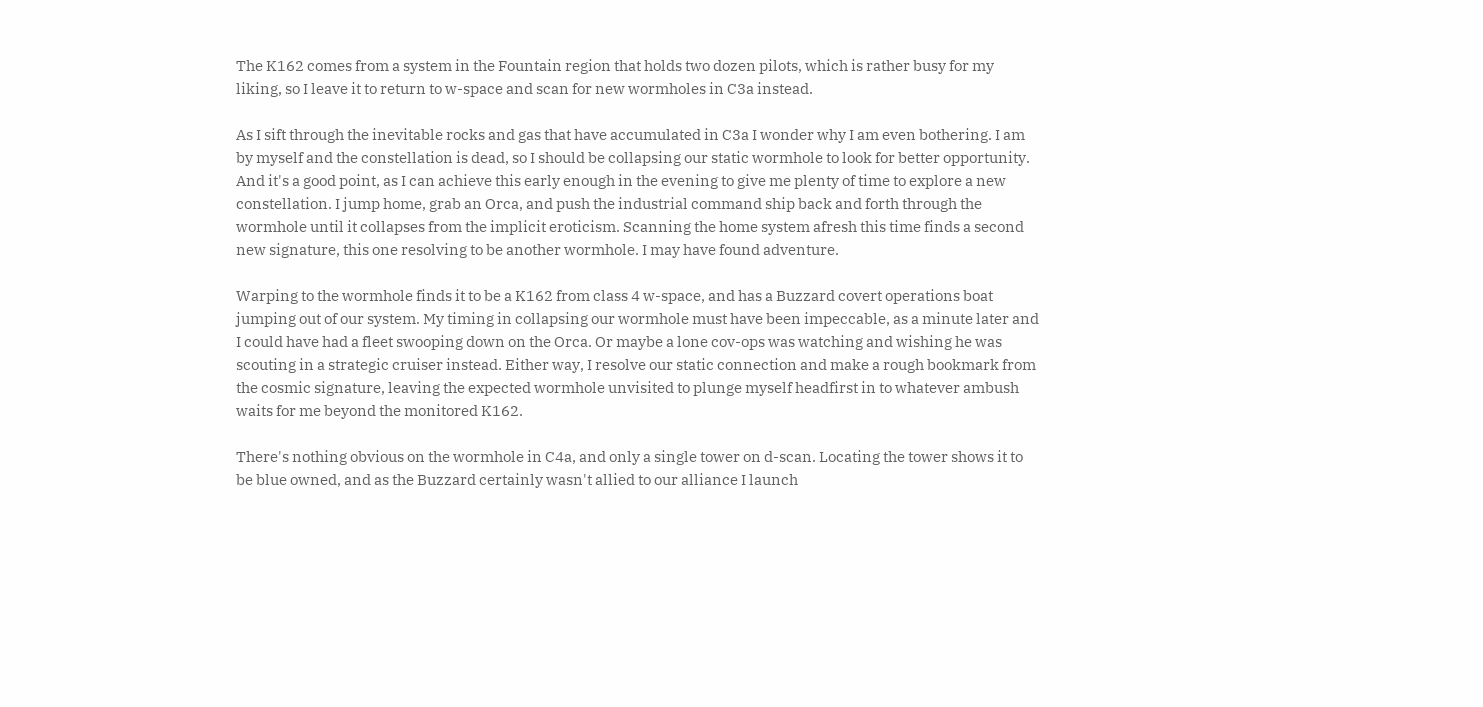The K162 comes from a system in the Fountain region that holds two dozen pilots, which is rather busy for my liking, so I leave it to return to w-space and scan for new wormholes in C3a instead.

As I sift through the inevitable rocks and gas that have accumulated in C3a I wonder why I am even bothering. I am by myself and the constellation is dead, so I should be collapsing our static wormhole to look for better opportunity. And it's a good point, as I can achieve this early enough in the evening to give me plenty of time to explore a new constellation. I jump home, grab an Orca, and push the industrial command ship back and forth through the wormhole until it collapses from the implicit eroticism. Scanning the home system afresh this time finds a second new signature, this one resolving to be another wormhole. I may have found adventure.

Warping to the wormhole finds it to be a K162 from class 4 w-space, and has a Buzzard covert operations boat jumping out of our system. My timing in collapsing our wormhole must have been impeccable, as a minute later and I could have had a fleet swooping down on the Orca. Or maybe a lone cov-ops was watching and wishing he was scouting in a strategic cruiser instead. Either way, I resolve our static connection and make a rough bookmark from the cosmic signature, leaving the expected wormhole unvisited to plunge myself headfirst in to whatever ambush waits for me beyond the monitored K162.

There's nothing obvious on the wormhole in C4a, and only a single tower on d-scan. Locating the tower shows it to be blue owned, and as the Buzzard certainly wasn't allied to our alliance I launch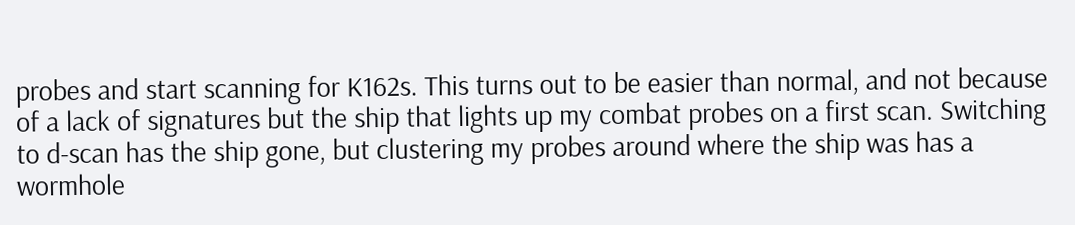probes and start scanning for K162s. This turns out to be easier than normal, and not because of a lack of signatures but the ship that lights up my combat probes on a first scan. Switching to d-scan has the ship gone, but clustering my probes around where the ship was has a wormhole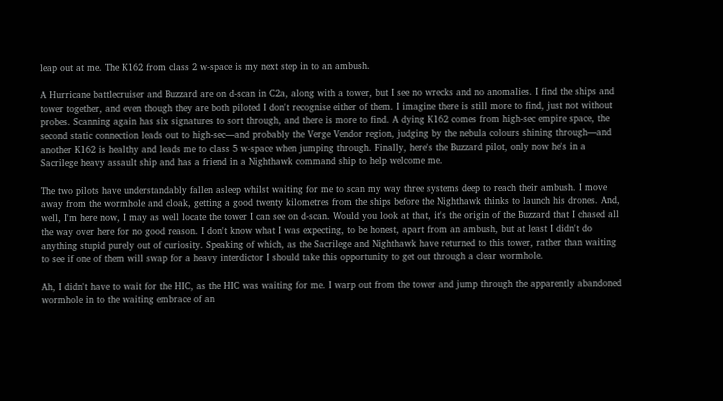leap out at me. The K162 from class 2 w-space is my next step in to an ambush.

A Hurricane battlecruiser and Buzzard are on d-scan in C2a, along with a tower, but I see no wrecks and no anomalies. I find the ships and tower together, and even though they are both piloted I don't recognise either of them. I imagine there is still more to find, just not without probes. Scanning again has six signatures to sort through, and there is more to find. A dying K162 comes from high-sec empire space, the second static connection leads out to high-sec—and probably the Verge Vendor region, judging by the nebula colours shining through—and another K162 is healthy and leads me to class 5 w-space when jumping through. Finally, here's the Buzzard pilot, only now he's in a Sacrilege heavy assault ship and has a friend in a Nighthawk command ship to help welcome me.

The two pilots have understandably fallen asleep whilst waiting for me to scan my way three systems deep to reach their ambush. I move away from the wormhole and cloak, getting a good twenty kilometres from the ships before the Nighthawk thinks to launch his drones. And, well, I'm here now, I may as well locate the tower I can see on d-scan. Would you look at that, it's the origin of the Buzzard that I chased all the way over here for no good reason. I don't know what I was expecting, to be honest, apart from an ambush, but at least I didn't do anything stupid purely out of curiosity. Speaking of which, as the Sacrilege and Nighthawk have returned to this tower, rather than waiting to see if one of them will swap for a heavy interdictor I should take this opportunity to get out through a clear wormhole.

Ah, I didn't have to wait for the HIC, as the HIC was waiting for me. I warp out from the tower and jump through the apparently abandoned wormhole in to the waiting embrace of an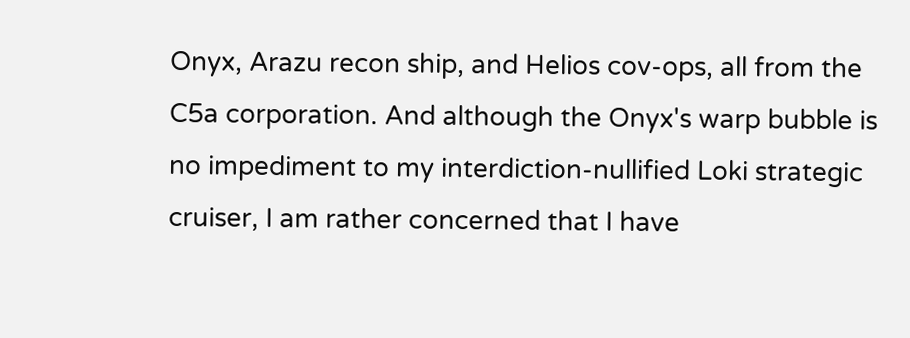Onyx, Arazu recon ship, and Helios cov-ops, all from the C5a corporation. And although the Onyx's warp bubble is no impediment to my interdiction-nullified Loki strategic cruiser, I am rather concerned that I have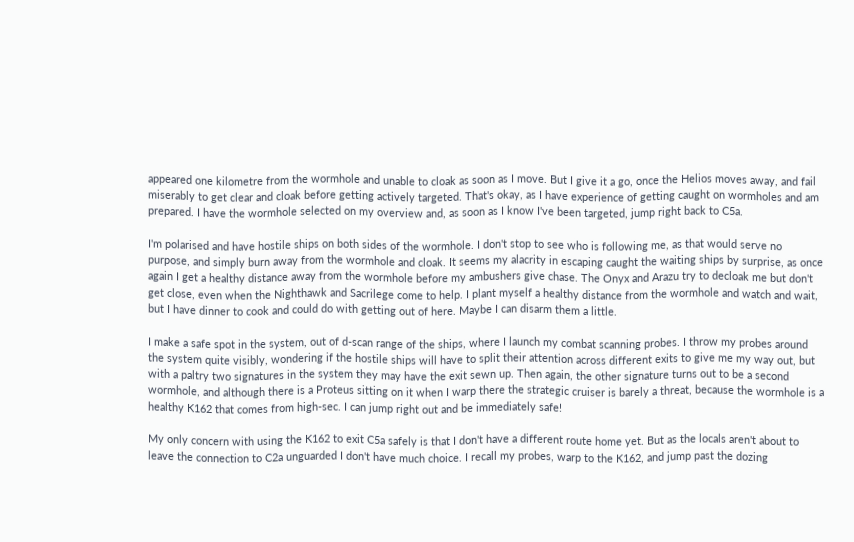appeared one kilometre from the wormhole and unable to cloak as soon as I move. But I give it a go, once the Helios moves away, and fail miserably to get clear and cloak before getting actively targeted. That's okay, as I have experience of getting caught on wormholes and am prepared. I have the wormhole selected on my overview and, as soon as I know I've been targeted, jump right back to C5a.

I'm polarised and have hostile ships on both sides of the wormhole. I don't stop to see who is following me, as that would serve no purpose, and simply burn away from the wormhole and cloak. It seems my alacrity in escaping caught the waiting ships by surprise, as once again I get a healthy distance away from the wormhole before my ambushers give chase. The Onyx and Arazu try to decloak me but don't get close, even when the Nighthawk and Sacrilege come to help. I plant myself a healthy distance from the wormhole and watch and wait, but I have dinner to cook and could do with getting out of here. Maybe I can disarm them a little.

I make a safe spot in the system, out of d-scan range of the ships, where I launch my combat scanning probes. I throw my probes around the system quite visibly, wondering if the hostile ships will have to split their attention across different exits to give me my way out, but with a paltry two signatures in the system they may have the exit sewn up. Then again, the other signature turns out to be a second wormhole, and although there is a Proteus sitting on it when I warp there the strategic cruiser is barely a threat, because the wormhole is a healthy K162 that comes from high-sec. I can jump right out and be immediately safe!

My only concern with using the K162 to exit C5a safely is that I don't have a different route home yet. But as the locals aren't about to leave the connection to C2a unguarded I don't have much choice. I recall my probes, warp to the K162, and jump past the dozing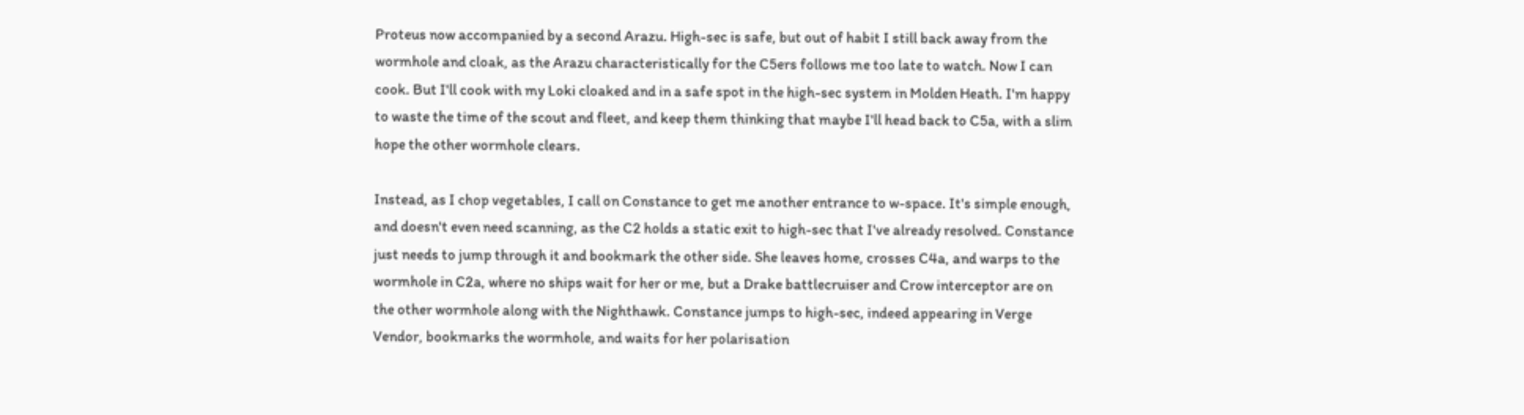Proteus now accompanied by a second Arazu. High-sec is safe, but out of habit I still back away from the wormhole and cloak, as the Arazu characteristically for the C5ers follows me too late to watch. Now I can cook. But I'll cook with my Loki cloaked and in a safe spot in the high-sec system in Molden Heath. I'm happy to waste the time of the scout and fleet, and keep them thinking that maybe I'll head back to C5a, with a slim hope the other wormhole clears.

Instead, as I chop vegetables, I call on Constance to get me another entrance to w-space. It's simple enough, and doesn't even need scanning, as the C2 holds a static exit to high-sec that I've already resolved. Constance just needs to jump through it and bookmark the other side. She leaves home, crosses C4a, and warps to the wormhole in C2a, where no ships wait for her or me, but a Drake battlecruiser and Crow interceptor are on the other wormhole along with the Nighthawk. Constance jumps to high-sec, indeed appearing in Verge Vendor, bookmarks the wormhole, and waits for her polarisation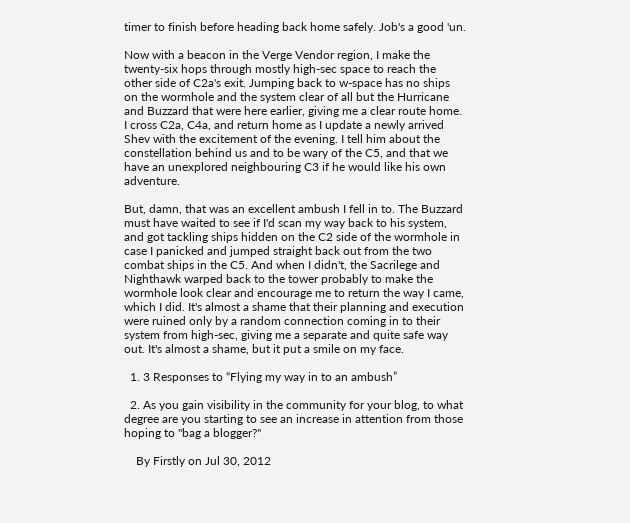timer to finish before heading back home safely. Job's a good 'un.

Now with a beacon in the Verge Vendor region, I make the twenty-six hops through mostly high-sec space to reach the other side of C2a's exit. Jumping back to w-space has no ships on the wormhole and the system clear of all but the Hurricane and Buzzard that were here earlier, giving me a clear route home. I cross C2a, C4a, and return home as I update a newly arrived Shev with the excitement of the evening. I tell him about the constellation behind us and to be wary of the C5, and that we have an unexplored neighbouring C3 if he would like his own adventure.

But, damn, that was an excellent ambush I fell in to. The Buzzard must have waited to see if I'd scan my way back to his system, and got tackling ships hidden on the C2 side of the wormhole in case I panicked and jumped straight back out from the two combat ships in the C5. And when I didn't, the Sacrilege and Nighthawk warped back to the tower probably to make the wormhole look clear and encourage me to return the way I came, which I did. It's almost a shame that their planning and execution were ruined only by a random connection coming in to their system from high-sec, giving me a separate and quite safe way out. It's almost a shame, but it put a smile on my face.

  1. 3 Responses to “Flying my way in to an ambush”

  2. As you gain visibility in the community for your blog, to what degree are you starting to see an increase in attention from those hoping to "bag a blogger?"

    By Firstly on Jul 30, 2012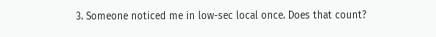3. Someone noticed me in low-sec local once. Does that count?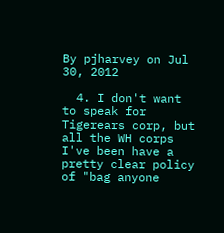By pjharvey on Jul 30, 2012

  4. I don't want to speak for Tigerears corp, but all the WH corps I've been have a pretty clear policy of "bag anyone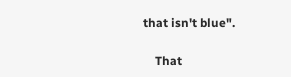that isn't blue".

    That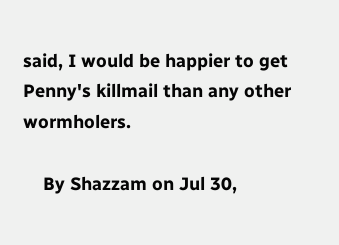said, I would be happier to get Penny's killmail than any other wormholers.

    By Shazzam on Jul 30,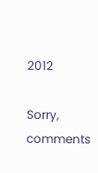2012

Sorry, comments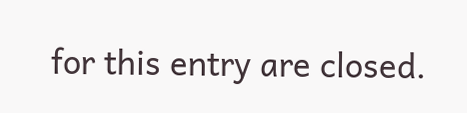for this entry are closed.